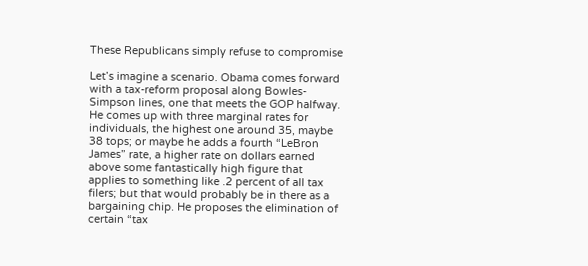These Republicans simply refuse to compromise

Let’s imagine a scenario. Obama comes forward with a tax-reform proposal along Bowles-Simpson lines, one that meets the GOP halfway. He comes up with three marginal rates for individuals, the highest one around 35, maybe 38 tops; or maybe he adds a fourth “LeBron James” rate, a higher rate on dollars earned above some fantastically high figure that applies to something like .2 percent of all tax filers; but that would probably be in there as a bargaining chip. He proposes the elimination of certain “tax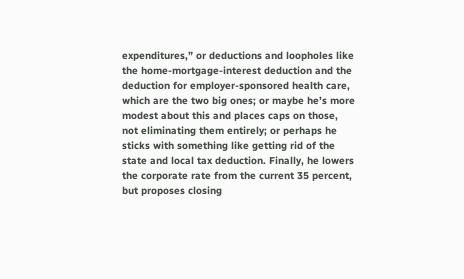expenditures,” or deductions and loopholes like the home-mortgage-interest deduction and the deduction for employer-sponsored health care, which are the two big ones; or maybe he’s more modest about this and places caps on those, not eliminating them entirely; or perhaps he sticks with something like getting rid of the state and local tax deduction. Finally, he lowers the corporate rate from the current 35 percent, but proposes closing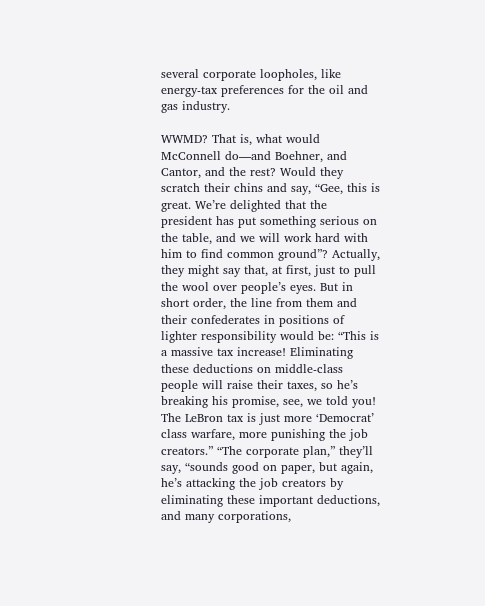several corporate loopholes, like energy-tax preferences for the oil and gas industry.

WWMD? That is, what would McConnell do—and Boehner, and Cantor, and the rest? Would they scratch their chins and say, “Gee, this is great. We’re delighted that the president has put something serious on the table, and we will work hard with him to find common ground”? Actually, they might say that, at first, just to pull the wool over people’s eyes. But in short order, the line from them and their confederates in positions of lighter responsibility would be: “This is a massive tax increase! Eliminating these deductions on middle-class people will raise their taxes, so he’s breaking his promise, see, we told you! The LeBron tax is just more ‘Democrat’ class warfare, more punishing the job creators.” “The corporate plan,” they’ll say, “sounds good on paper, but again, he’s attacking the job creators by eliminating these important deductions, and many corporations,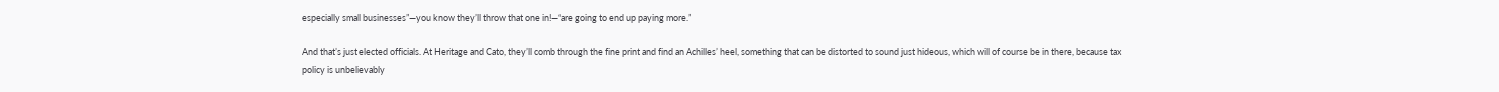especially small businesses”—you know they’ll throw that one in!—“are going to end up paying more.”

And that’s just elected officials. At Heritage and Cato, they’ll comb through the fine print and find an Achilles’ heel, something that can be distorted to sound just hideous, which will of course be in there, because tax policy is unbelievably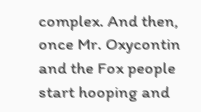complex. And then, once Mr. Oxycontin and the Fox people start hooping and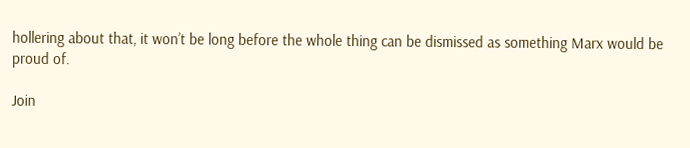hollering about that, it won’t be long before the whole thing can be dismissed as something Marx would be proud of.

Join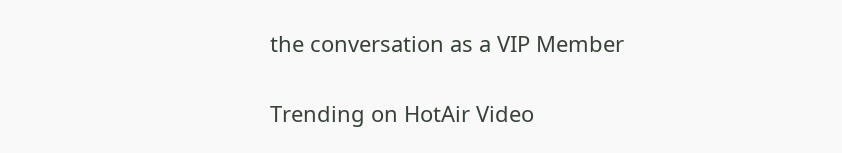the conversation as a VIP Member

Trending on HotAir Video